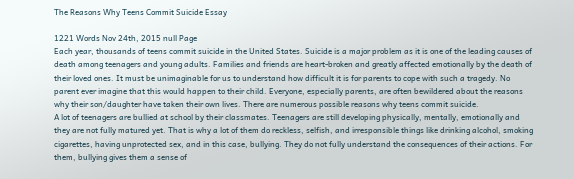The Reasons Why Teens Commit Suicide Essay

1221 Words Nov 24th, 2015 null Page
Each year, thousands of teens commit suicide in the United States. Suicide is a major problem as it is one of the leading causes of death among teenagers and young adults. Families and friends are heart-broken and greatly affected emotionally by the death of their loved ones. It must be unimaginable for us to understand how difficult it is for parents to cope with such a tragedy. No parent ever imagine that this would happen to their child. Everyone, especially parents, are often bewildered about the reasons why their son/daughter have taken their own lives. There are numerous possible reasons why teens commit suicide.
A lot of teenagers are bullied at school by their classmates. Teenagers are still developing physically, mentally, emotionally and they are not fully matured yet. That is why a lot of them do reckless, selfish, and irresponsible things like drinking alcohol, smoking cigarettes, having unprotected sex, and in this case, bullying. They do not fully understand the consequences of their actions. For them, bullying gives them a sense of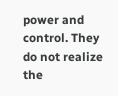power and control. They do not realize the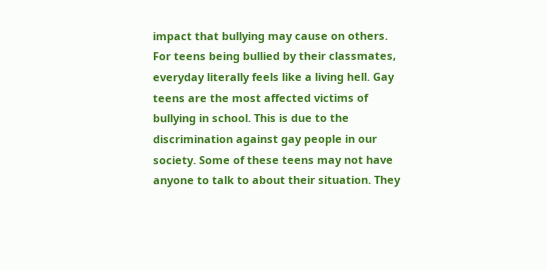impact that bullying may cause on others. For teens being bullied by their classmates, everyday literally feels like a living hell. Gay teens are the most affected victims of bullying in school. This is due to the discrimination against gay people in our society. Some of these teens may not have anyone to talk to about their situation. They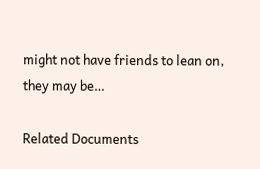might not have friends to lean on, they may be…

Related Documents